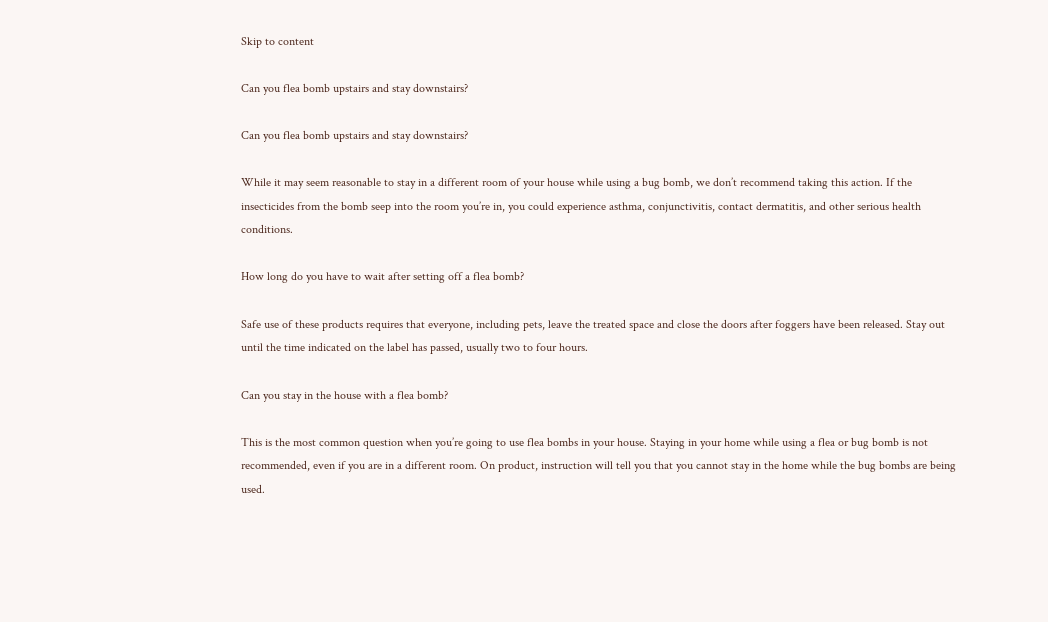Skip to content

Can you flea bomb upstairs and stay downstairs?

Can you flea bomb upstairs and stay downstairs?

While it may seem reasonable to stay in a different room of your house while using a bug bomb, we don’t recommend taking this action. If the insecticides from the bomb seep into the room you’re in, you could experience asthma, conjunctivitis, contact dermatitis, and other serious health conditions.

How long do you have to wait after setting off a flea bomb?

Safe use of these products requires that everyone, including pets, leave the treated space and close the doors after foggers have been released. Stay out until the time indicated on the label has passed, usually two to four hours.

Can you stay in the house with a flea bomb?

This is the most common question when you’re going to use flea bombs in your house. Staying in your home while using a flea or bug bomb is not recommended, even if you are in a different room. On product, instruction will tell you that you cannot stay in the home while the bug bombs are being used.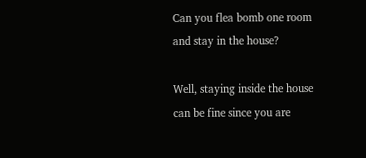Can you flea bomb one room and stay in the house?

Well, staying inside the house can be fine since you are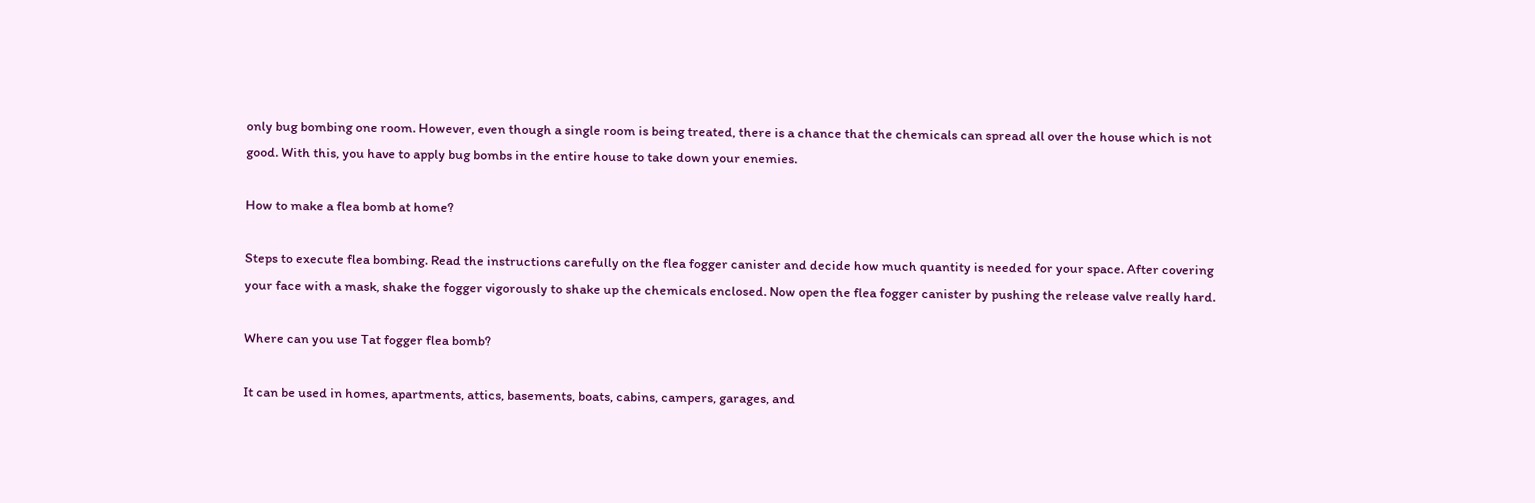only bug bombing one room. However, even though a single room is being treated, there is a chance that the chemicals can spread all over the house which is not good. With this, you have to apply bug bombs in the entire house to take down your enemies.

How to make a flea bomb at home?

Steps to execute flea bombing. Read the instructions carefully on the flea fogger canister and decide how much quantity is needed for your space. After covering your face with a mask, shake the fogger vigorously to shake up the chemicals enclosed. Now open the flea fogger canister by pushing the release valve really hard.

Where can you use Tat fogger flea bomb?

It can be used in homes, apartments, attics, basements, boats, cabins, campers, garages, and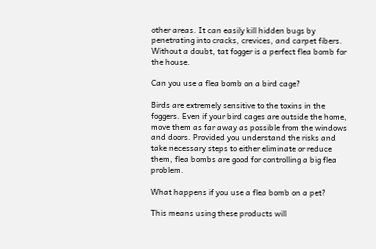other areas. It can easily kill hidden bugs by penetrating into cracks, crevices, and carpet fibers. Without a doubt, tat fogger is a perfect flea bomb for the house.

Can you use a flea bomb on a bird cage?

Birds are extremely sensitive to the toxins in the foggers. Even if your bird cages are outside the home, move them as far away as possible from the windows and doors. Provided you understand the risks and take necessary steps to either eliminate or reduce them, flea bombs are good for controlling a big flea problem.

What happens if you use a flea bomb on a pet?

This means using these products will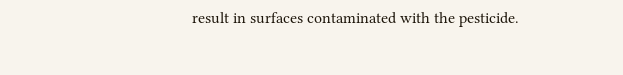result in surfaces contaminated with the pesticide.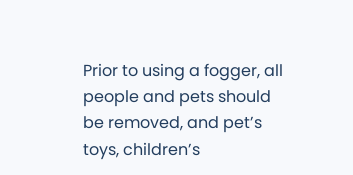Prior to using a fogger, all people and pets should be removed, and pet’s toys, children’s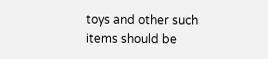toys and other such items should be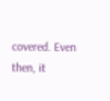covered. Even then, it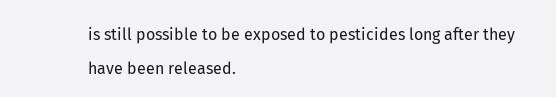is still possible to be exposed to pesticides long after they have been released.